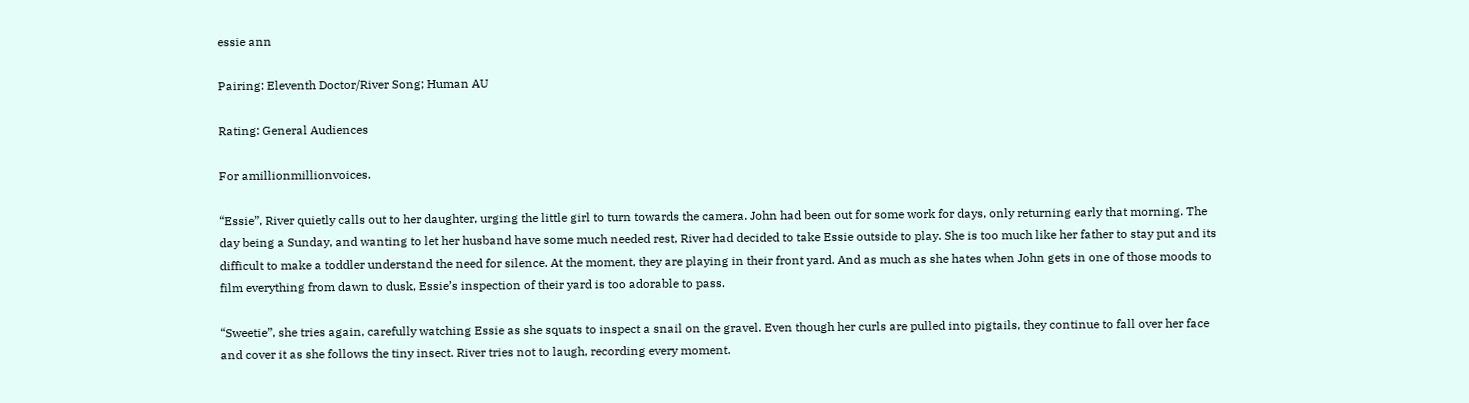essie ann

Pairing: Eleventh Doctor/River Song; Human AU

Rating: General Audiences

For amillionmillionvoices.

“Essie”, River quietly calls out to her daughter, urging the little girl to turn towards the camera. John had been out for some work for days, only returning early that morning. The day being a Sunday, and wanting to let her husband have some much needed rest, River had decided to take Essie outside to play. She is too much like her father to stay put and its difficult to make a toddler understand the need for silence. At the moment, they are playing in their front yard. And as much as she hates when John gets in one of those moods to film everything from dawn to dusk, Essie’s inspection of their yard is too adorable to pass.

“Sweetie”, she tries again, carefully watching Essie as she squats to inspect a snail on the gravel. Even though her curls are pulled into pigtails, they continue to fall over her face and cover it as she follows the tiny insect. River tries not to laugh, recording every moment.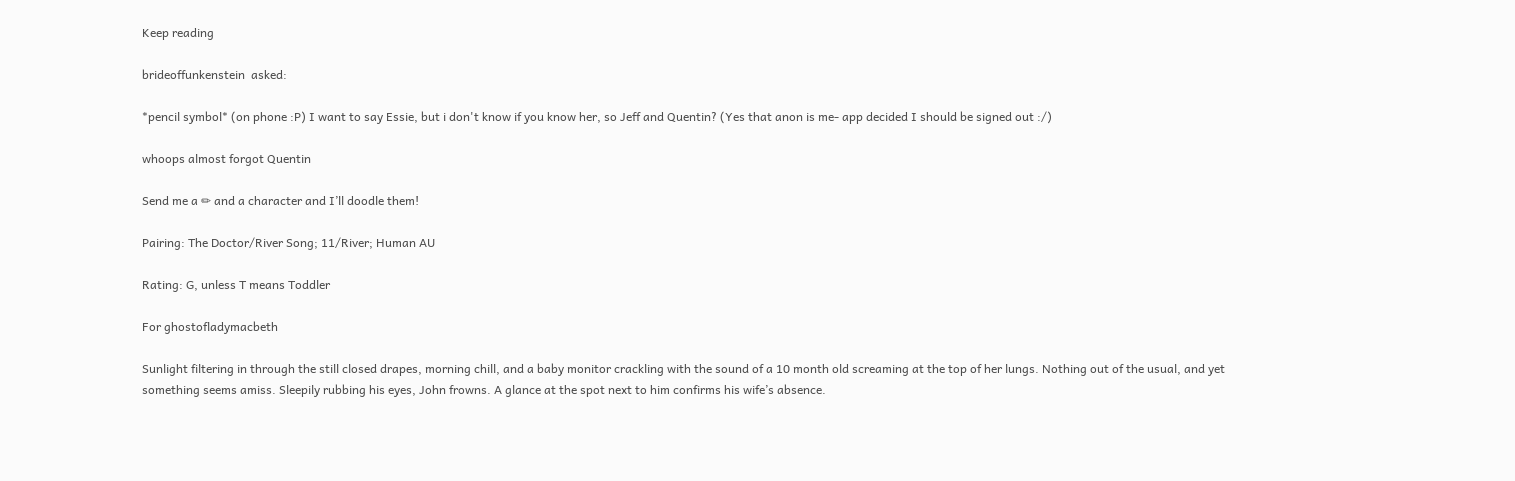Keep reading

brideoffunkenstein  asked:

*pencil symbol* (on phone :P) I want to say Essie, but i don't know if you know her, so Jeff and Quentin? (Yes that anon is me- app decided I should be signed out :/)

whoops almost forgot Quentin

Send me a ✏ and a character and I’ll doodle them!

Pairing: The Doctor/River Song; 11/River; Human AU

Rating: G, unless T means Toddler

For ghostofladymacbeth

Sunlight filtering in through the still closed drapes, morning chill, and a baby monitor crackling with the sound of a 10 month old screaming at the top of her lungs. Nothing out of the usual, and yet something seems amiss. Sleepily rubbing his eyes, John frowns. A glance at the spot next to him confirms his wife’s absence.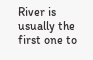River is usually the first one to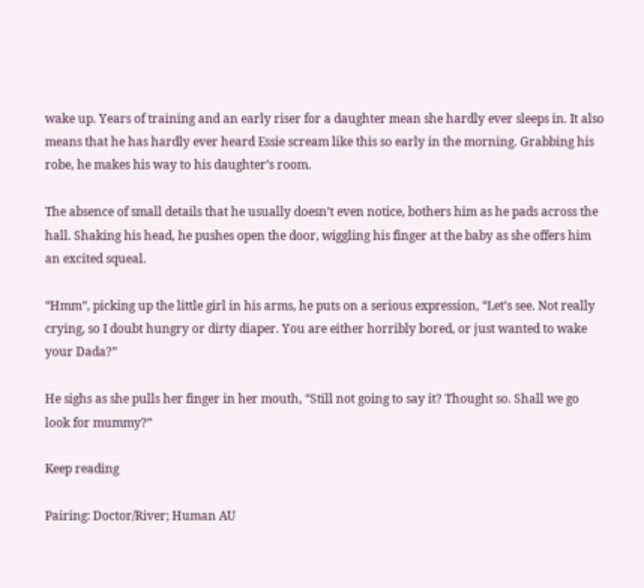wake up. Years of training and an early riser for a daughter mean she hardly ever sleeps in. It also means that he has hardly ever heard Essie scream like this so early in the morning. Grabbing his robe, he makes his way to his daughter’s room.

The absence of small details that he usually doesn’t even notice, bothers him as he pads across the hall. Shaking his head, he pushes open the door, wiggling his finger at the baby as she offers him an excited squeal.

“Hmm”, picking up the little girl in his arms, he puts on a serious expression, “Let’s see. Not really crying, so I doubt hungry or dirty diaper. You are either horribly bored, or just wanted to wake your Dada?”

He sighs as she pulls her finger in her mouth, “Still not going to say it? Thought so. Shall we go look for mummy?”

Keep reading

Pairing: Doctor/River; Human AU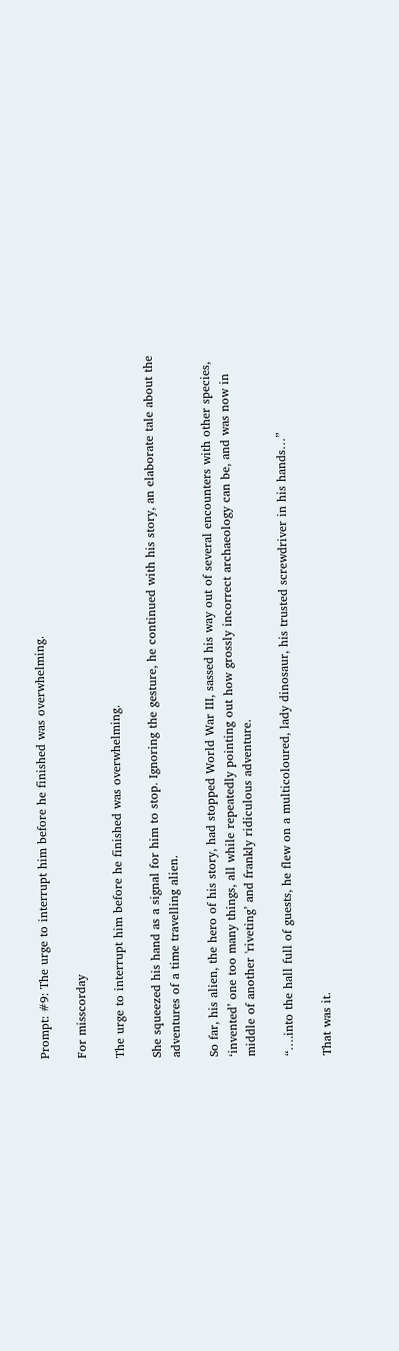Prompt: #9: The urge to interrupt him before he finished was overwhelming.

For misscorday

The urge to interrupt him before he finished was overwhelming.

She squeezed his hand as a signal for him to stop. Ignoring the gesture, he continued with his story, an elaborate tale about the adventures of a time travelling alien.

So far, his alien, the hero of his story, had stopped World War III, sassed his way out of several encounters with other species, ‘invented’ one too many things, all while repeatedly pointing out how grossly incorrect archaeology can be, and was now in middle of another 'riveting’ and frankly ridiculous adventure.

“….into the hall full of guests, he flew on a multicoloured, lady dinosaur, his trusted screwdriver in his hands…”

That was it.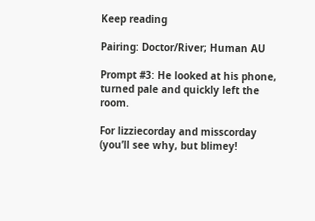Keep reading

Pairing: Doctor/River; Human AU

Prompt #3: He looked at his phone, turned pale and quickly left the room.

For lizziecorday and misscorday (you’ll see why, but blimey!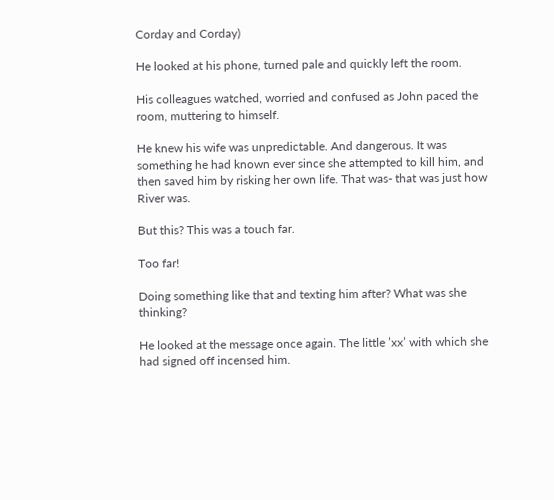Corday and Corday)

He looked at his phone, turned pale and quickly left the room.

His colleagues watched, worried and confused as John paced the room, muttering to himself.

He knew his wife was unpredictable. And dangerous. It was something he had known ever since she attempted to kill him, and then saved him by risking her own life. That was- that was just how River was.

But this? This was a touch far.

Too far!

Doing something like that and texting him after? What was she thinking?

He looked at the message once again. The little ’xx’ with which she had signed off incensed him.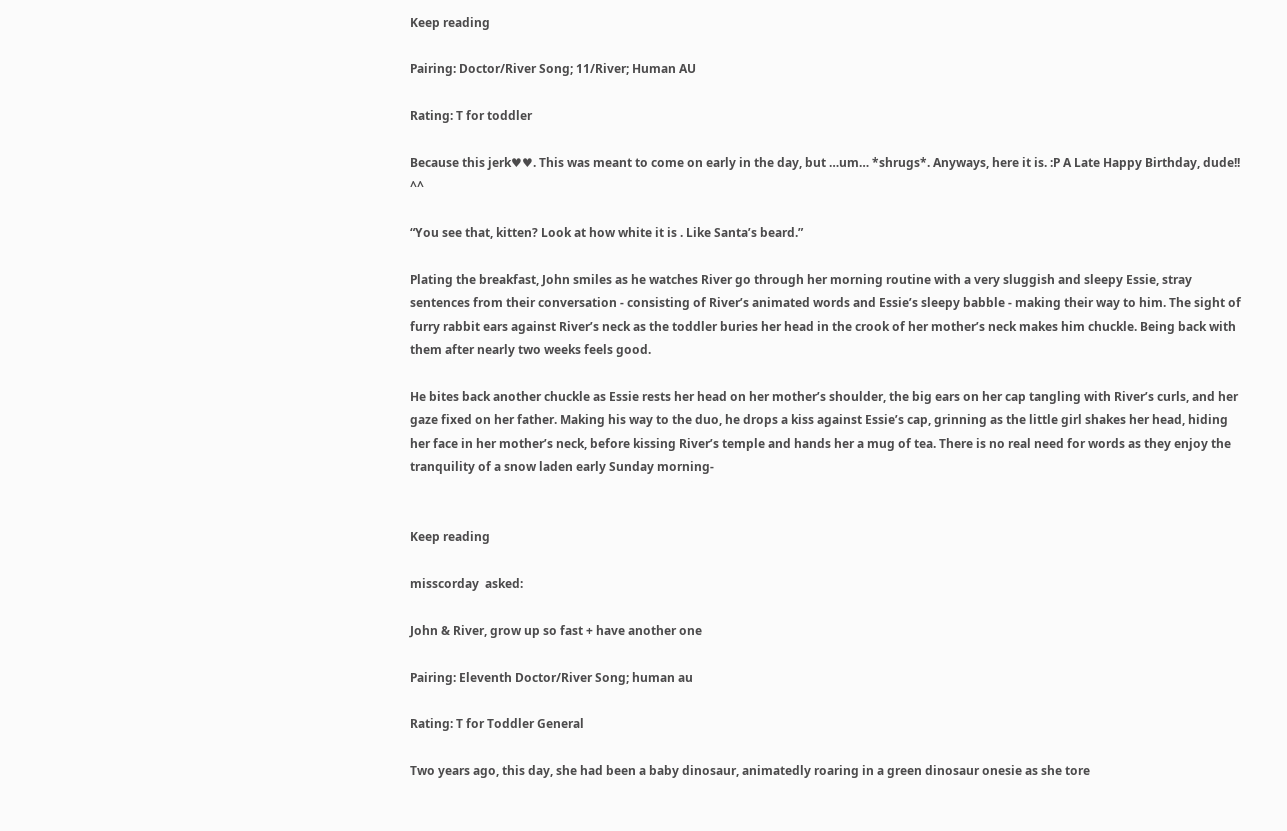Keep reading

Pairing: Doctor/River Song; 11/River; Human AU

Rating: T for toddler

Because this jerk♥♥. This was meant to come on early in the day, but …um… *shrugs*. Anyways, here it is. :P A Late Happy Birthday, dude!! ^^

“You see that, kitten? Look at how white it is . Like Santa’s beard.”

Plating the breakfast, John smiles as he watches River go through her morning routine with a very sluggish and sleepy Essie, stray sentences from their conversation - consisting of River’s animated words and Essie’s sleepy babble - making their way to him. The sight of furry rabbit ears against River’s neck as the toddler buries her head in the crook of her mother’s neck makes him chuckle. Being back with them after nearly two weeks feels good.

He bites back another chuckle as Essie rests her head on her mother’s shoulder, the big ears on her cap tangling with River’s curls, and her gaze fixed on her father. Making his way to the duo, he drops a kiss against Essie’s cap, grinning as the little girl shakes her head, hiding her face in her mother’s neck, before kissing River’s temple and hands her a mug of tea. There is no real need for words as they enjoy the tranquility of a snow laden early Sunday morning-


Keep reading

misscorday  asked:

John & River, grow up so fast + have another one

Pairing: Eleventh Doctor/River Song; human au

Rating: T for Toddler General

Two years ago, this day, she had been a baby dinosaur, animatedly roaring in a green dinosaur onesie as she tore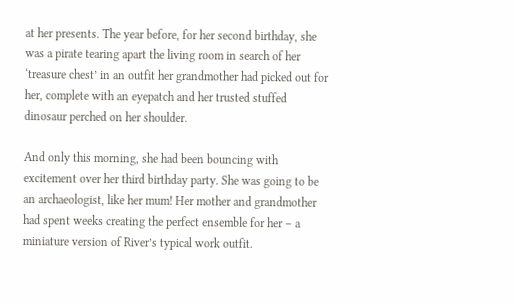at her presents. The year before, for her second birthday, she was a pirate tearing apart the living room in search of her ‘treasure chest’ in an outfit her grandmother had picked out for her, complete with an eyepatch and her trusted stuffed dinosaur perched on her shoulder.

And only this morning, she had been bouncing with excitement over her third birthday party. She was going to be an archaeologist, like her mum! Her mother and grandmother had spent weeks creating the perfect ensemble for her – a miniature version of River’s typical work outfit.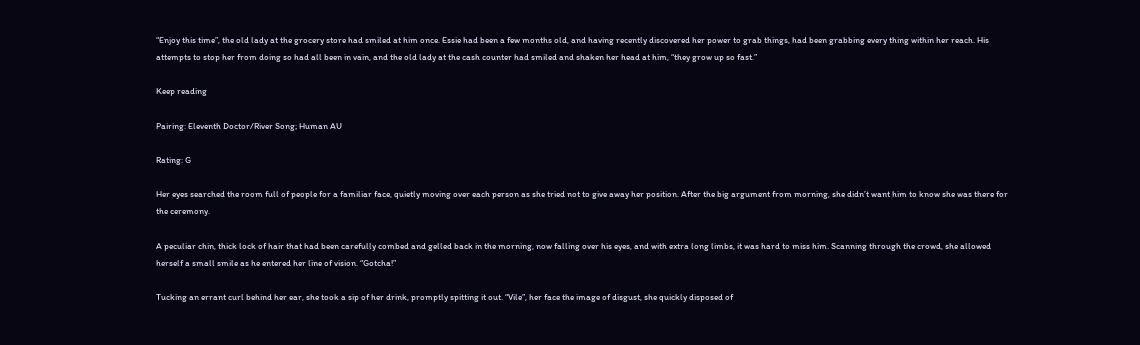“Enjoy this time”, the old lady at the grocery store had smiled at him once. Essie had been a few months old, and having recently discovered her power to grab things, had been grabbing every thing within her reach. His attempts to stop her from doing so had all been in vain, and the old lady at the cash counter had smiled and shaken her head at him, “they grow up so fast.”

Keep reading

Pairing: Eleventh Doctor/River Song; Human AU

Rating: G

Her eyes searched the room full of people for a familiar face, quietly moving over each person as she tried not to give away her position. After the big argument from morning, she didn’t want him to know she was there for the ceremony.

A peculiar chin, thick lock of hair that had been carefully combed and gelled back in the morning, now falling over his eyes, and with extra long limbs, it was hard to miss him. Scanning through the crowd, she allowed herself a small smile as he entered her line of vision. “Gotcha!”

Tucking an errant curl behind her ear, she took a sip of her drink, promptly spitting it out. “Vile”, her face the image of disgust, she quickly disposed of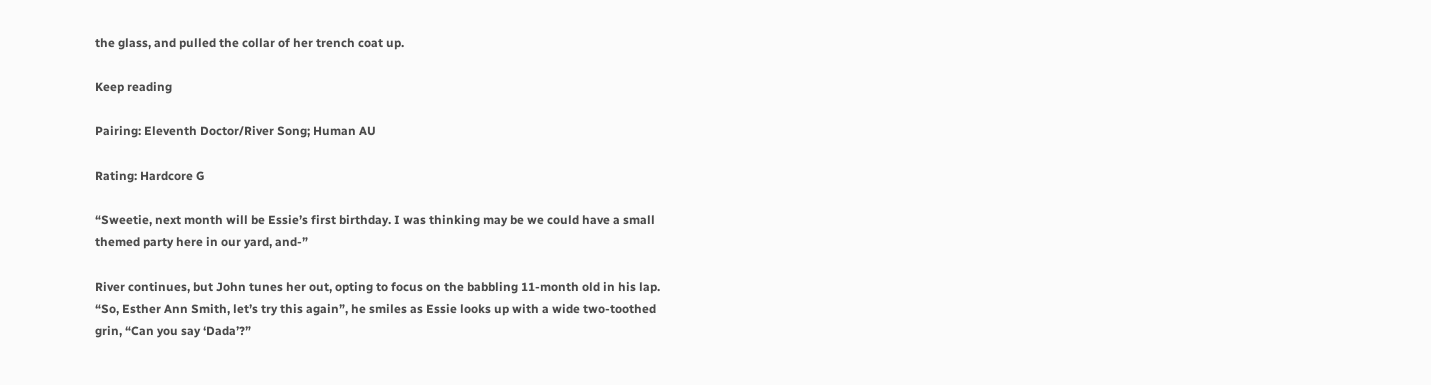the glass, and pulled the collar of her trench coat up.

Keep reading

Pairing: Eleventh Doctor/River Song; Human AU

Rating: Hardcore G

“Sweetie, next month will be Essie’s first birthday. I was thinking may be we could have a small themed party here in our yard, and-”

River continues, but John tunes her out, opting to focus on the babbling 11-month old in his lap. “So, Esther Ann Smith, let’s try this again”, he smiles as Essie looks up with a wide two-toothed grin, “Can you say ‘Dada’?”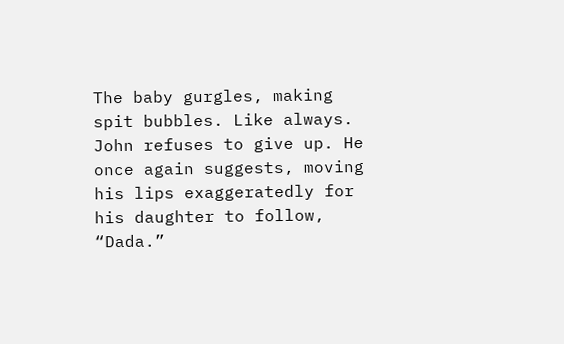The baby gurgles, making spit bubbles. Like always. John refuses to give up. He once again suggests, moving his lips exaggeratedly for his daughter to follow, “Dada.”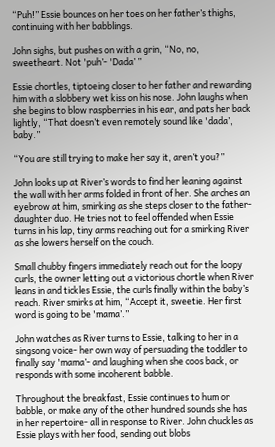“Puh!” Essie bounces on her toes on her father’s thighs, continuing with her babblings.

John sighs, but pushes on with a grin, “No, no, sweetheart. Not 'puh’- 'Dada’ ”

Essie chortles, tiptoeing closer to her father and rewarding him with a slobbery wet kiss on his nose. John laughs when she begins to blow raspberries in his ear, and pats her back lightly, “That doesn’t even remotely sound like 'dada’, baby.”

“You are still trying to make her say it, aren’t you?”

John looks up at River’s words to find her leaning against the wall with her arms folded in front of her. She arches an eyebrow at him, smirking as she steps closer to the father-daughter duo. He tries not to feel offended when Essie turns in his lap, tiny arms reaching out for a smirking River as she lowers herself on the couch.

Small chubby fingers immediately reach out for the loopy curls, the owner letting out a victorious chortle when River leans in and tickles Essie, the curls finally within the baby’s reach. River smirks at him, “Accept it, sweetie. Her first word is going to be 'mama’.”

John watches as River turns to Essie, talking to her in a singsong voice- her own way of persuading the toddler to finally say 'mama’- and laughing when she coos back, or responds with some incoherent babble.

Throughout the breakfast, Essie continues to hum or babble, or make any of the other hundred sounds she has in her repertoire- all in response to River. John chuckles as Essie plays with her food, sending out blobs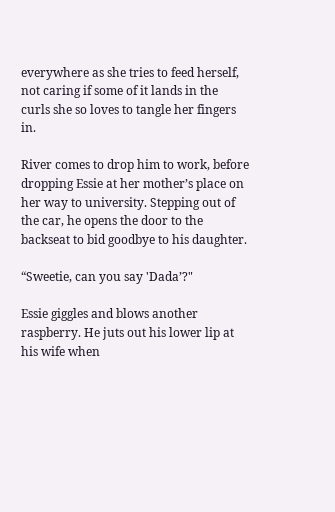everywhere as she tries to feed herself, not caring if some of it lands in the curls she so loves to tangle her fingers in.

River comes to drop him to work, before dropping Essie at her mother’s place on her way to university. Stepping out of the car, he opens the door to the backseat to bid goodbye to his daughter.

“Sweetie, can you say 'Dada’?"

Essie giggles and blows another raspberry. He juts out his lower lip at his wife when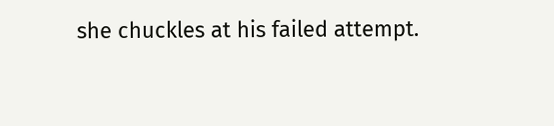she chuckles at his failed attempt.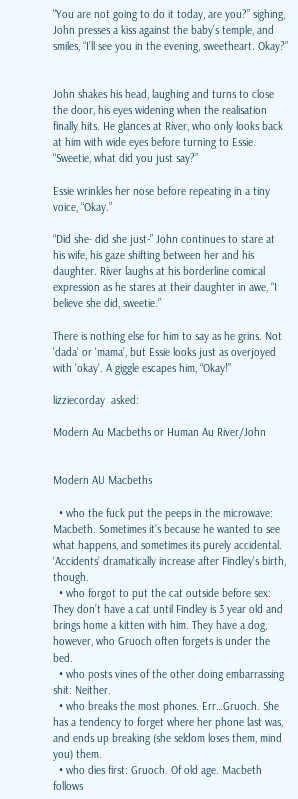"You are not going to do it today, are you?” sighing, John presses a kiss against the baby’s temple, and smiles, “I’ll see you in the evening, sweetheart. Okay?”


John shakes his head, laughing and turns to close the door, his eyes widening when the realisation finally hits. He glances at River, who only looks back at him with wide eyes before turning to Essie. “Sweetie, what did you just say?”

Essie wrinkles her nose before repeating in a tiny voice, “Okay.”

“Did she- did she just-” John continues to stare at his wife, his gaze shifting between her and his daughter. River laughs at his borderline comical expression as he stares at their daughter in awe, “I believe she did, sweetie.”

There is nothing else for him to say as he grins. Not 'dada’ or 'mama’, but Essie looks just as overjoyed with 'okay’. A giggle escapes him, “Okay!”

lizziecorday  asked:

Modern Au Macbeths or Human Au River/John


Modern AU Macbeths

  • who the fuck put the peeps in the microwave: Macbeth. Sometimes it’s because he wanted to see what happens, and sometimes its purely accidental. ‘Accidents’ dramatically increase after Findley’s birth, though.
  • who forgot to put the cat outside before sex: They don’t have a cat until Findley is 3 year old and brings home a kitten with him. They have a dog, however, who Gruoch often forgets is under the bed.
  • who posts vines of the other doing embarrassing shit: Neither.
  • who breaks the most phones. Err…Gruoch. She has a tendency to forget where her phone last was, and ends up breaking (she seldom loses them, mind you) them.
  • who dies first: Gruoch. Of old age. Macbeth follows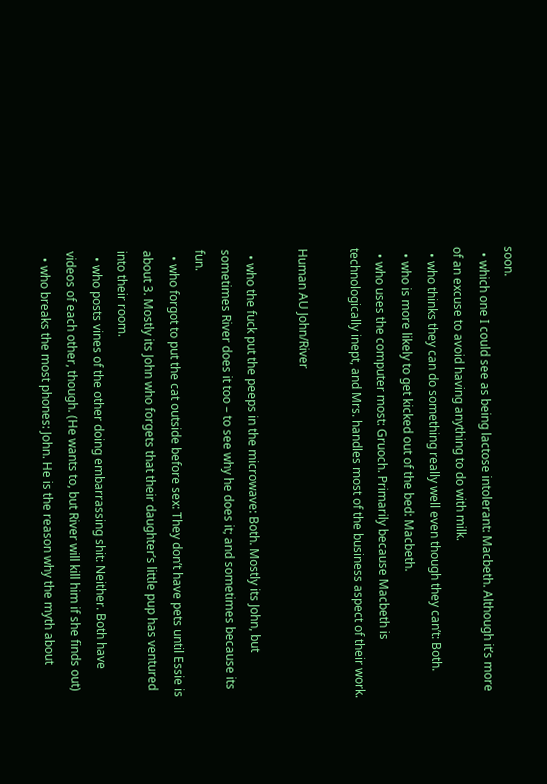soon.
  • which one I could see as being lactose intolerant: Macbeth. Although it’s more of an excuse to avoid having anything to do with milk.
  • who thinks they can do something really well even though they can’t: Both.
  • who is more likely to get kicked out of the bed: Macbeth.
  • who uses the computer most: Gruoch. Primarily because Macbeth is technologically inept, and Mrs. handles most of the business aspect of their work.

Human AU John/River

  • who the fuck put the peeps in the microwave: Both. Mostly its John, but sometimes River does it too – to see why he does it; and sometimes because its fun.
  • who forgot to put the cat outside before sex: They don’t have pets until Essie is about 3. Mostly its John who forgets that their daughter’s little pup has ventured into their room.
  • who posts vines of the other doing embarrassing shit: Neither. Both have videos of each other, though. (He wants to, but River will kill him if she finds out)
  • who breaks the most phones: John. He is the reason why the myth about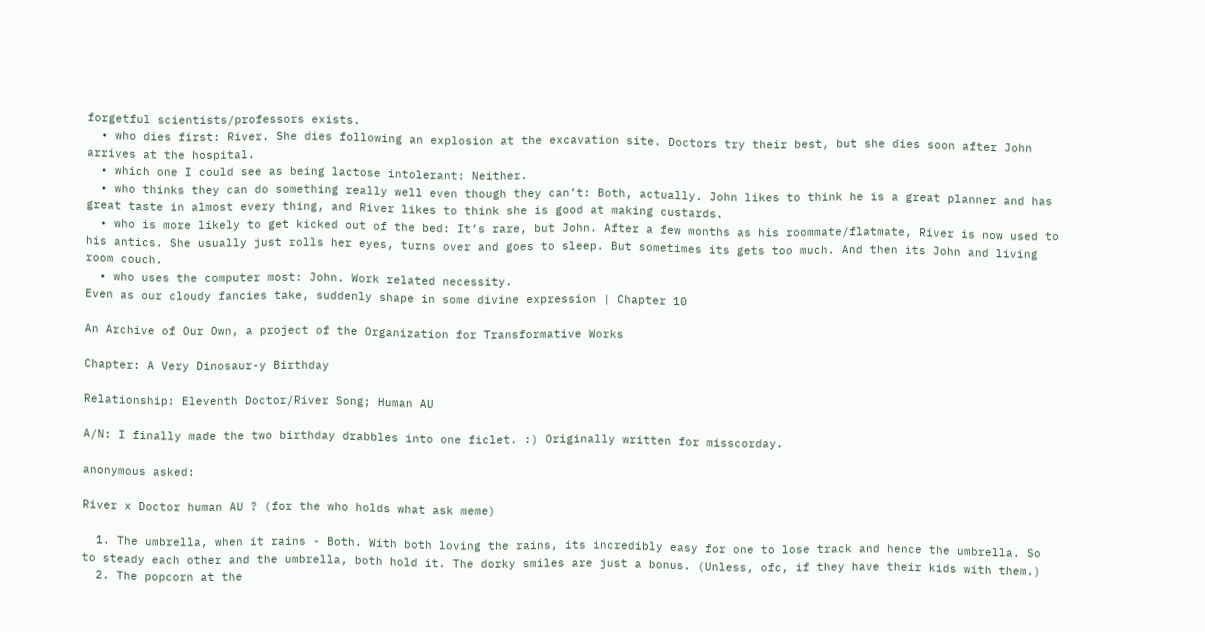forgetful scientists/professors exists.
  • who dies first: River. She dies following an explosion at the excavation site. Doctors try their best, but she dies soon after John arrives at the hospital.
  • which one I could see as being lactose intolerant: Neither.
  • who thinks they can do something really well even though they can’t: Both, actually. John likes to think he is a great planner and has great taste in almost every thing, and River likes to think she is good at making custards.
  • who is more likely to get kicked out of the bed: It’s rare, but John. After a few months as his roommate/flatmate, River is now used to his antics. She usually just rolls her eyes, turns over and goes to sleep. But sometimes its gets too much. And then its John and living room couch.
  • who uses the computer most: John. Work related necessity.
Even as our cloudy fancies take, suddenly shape in some divine expression | Chapter 10

An Archive of Our Own, a project of the Organization for Transformative Works

Chapter: A Very Dinosaur-y Birthday

Relationship: Eleventh Doctor/River Song; Human AU

A/N: I finally made the two birthday drabbles into one ficlet. :) Originally written for misscorday.

anonymous asked:

River x Doctor human AU ? (for the who holds what ask meme)

  1. The umbrella, when it rains - Both. With both loving the rains, its incredibly easy for one to lose track and hence the umbrella. So to steady each other and the umbrella, both hold it. The dorky smiles are just a bonus. (Unless, ofc, if they have their kids with them.)
  2. The popcorn at the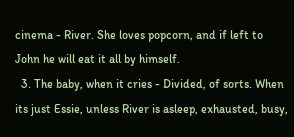cinema - River. She loves popcorn, and if left to John he will eat it all by himself.
  3. The baby, when it cries - Divided, of sorts. When its just Essie, unless River is asleep, exhausted, busy,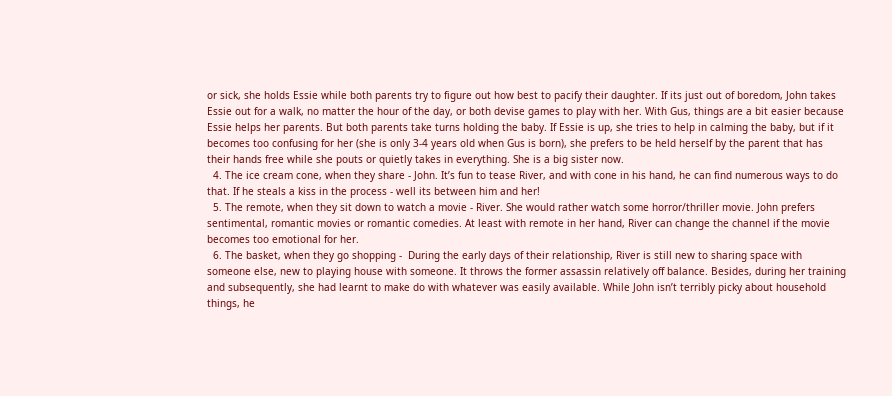or sick, she holds Essie while both parents try to figure out how best to pacify their daughter. If its just out of boredom, John takes Essie out for a walk, no matter the hour of the day, or both devise games to play with her. With Gus, things are a bit easier because Essie helps her parents. But both parents take turns holding the baby. If Essie is up, she tries to help in calming the baby, but if it becomes too confusing for her (she is only 3-4 years old when Gus is born), she prefers to be held herself by the parent that has their hands free while she pouts or quietly takes in everything. She is a big sister now.
  4. The ice cream cone, when they share - John. It’s fun to tease River, and with cone in his hand, he can find numerous ways to do that. If he steals a kiss in the process - well its between him and her!
  5. The remote, when they sit down to watch a movie - River. She would rather watch some horror/thriller movie. John prefers sentimental, romantic movies or romantic comedies. At least with remote in her hand, River can change the channel if the movie becomes too emotional for her.
  6. The basket, when they go shopping -  During the early days of their relationship, River is still new to sharing space with someone else, new to playing house with someone. It throws the former assassin relatively off balance. Besides, during her training and subsequently, she had learnt to make do with whatever was easily available. While John isn’t terribly picky about household things, he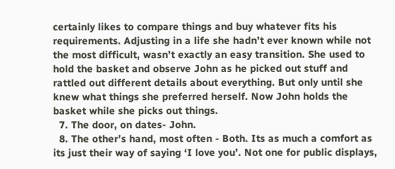certainly likes to compare things and buy whatever fits his requirements. Adjusting in a life she hadn’t ever known while not the most difficult, wasn’t exactly an easy transition. She used to hold the basket and observe John as he picked out stuff and rattled out different details about everything. But only until she knew what things she preferred herself. Now John holds the basket while she picks out things.
  7. The door, on dates- John.
  8. The other’s hand, most often - Both. Its as much a comfort as its just their way of saying ‘I love you’. Not one for public displays,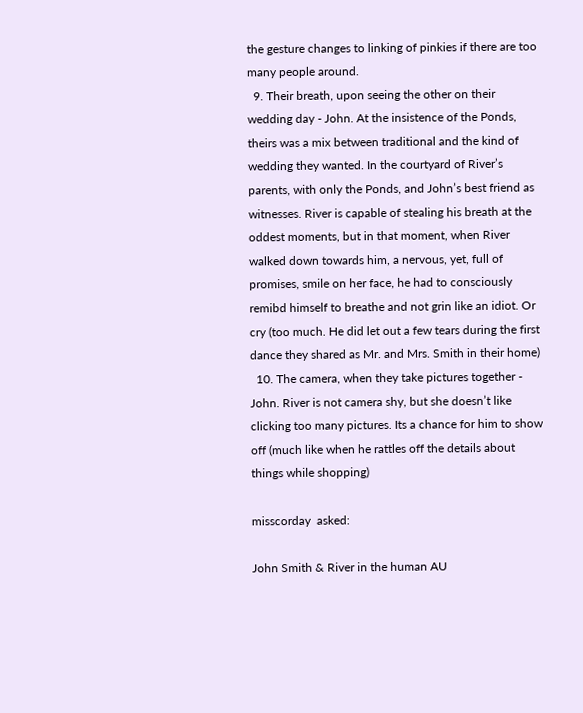the gesture changes to linking of pinkies if there are too many people around.
  9. Their breath, upon seeing the other on their wedding day - John. At the insistence of the Ponds, theirs was a mix between traditional and the kind of wedding they wanted. In the courtyard of River’s parents, with only the Ponds, and John’s best friend as witnesses. River is capable of stealing his breath at the oddest moments, but in that moment, when River walked down towards him, a nervous, yet, full of promises, smile on her face, he had to consciously remibd himself to breathe and not grin like an idiot. Or cry (too much. He did let out a few tears during the first dance they shared as Mr. and Mrs. Smith in their home)
  10. The camera, when they take pictures together - John. River is not camera shy, but she doesn’t like clicking too many pictures. Its a chance for him to show off (much like when he rattles off the details about things while shopping)

misscorday  asked:

John Smith & River in the human AU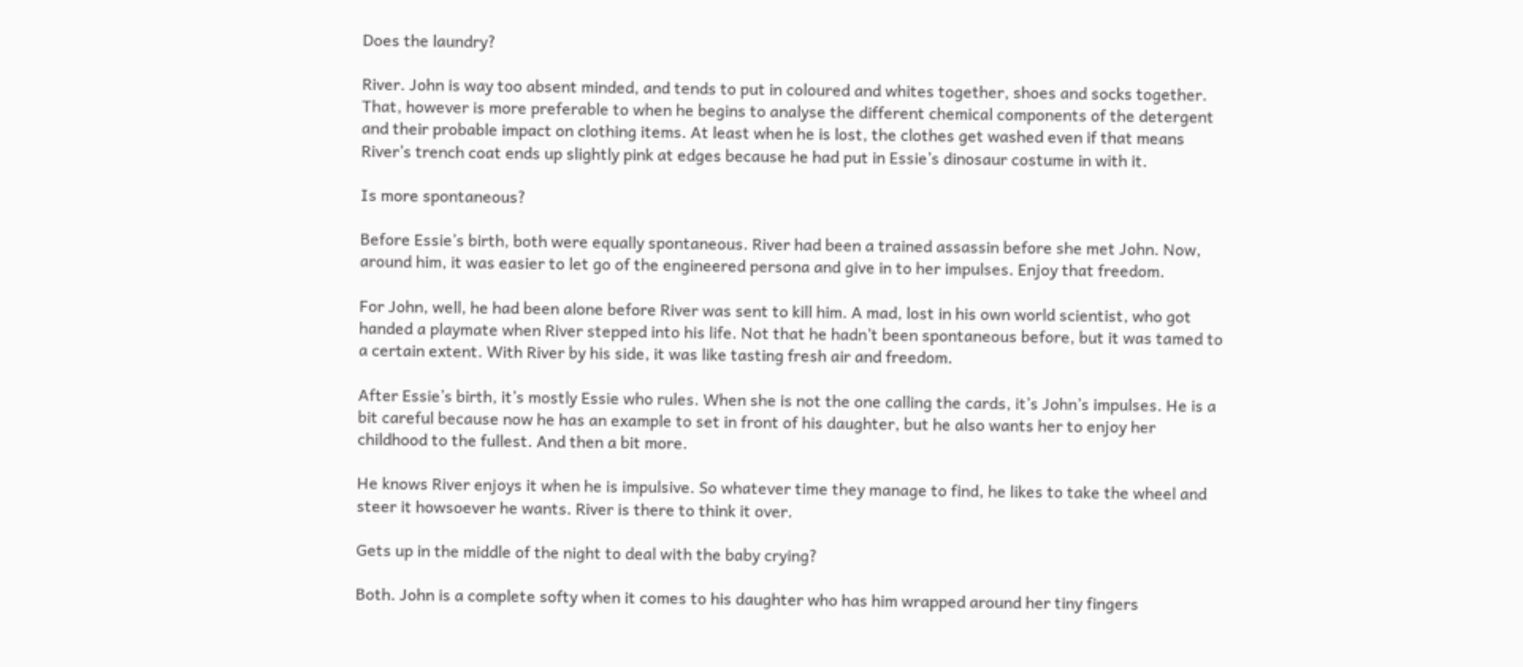Does the laundry?

River. John is way too absent minded, and tends to put in coloured and whites together, shoes and socks together. That, however is more preferable to when he begins to analyse the different chemical components of the detergent and their probable impact on clothing items. At least when he is lost, the clothes get washed even if that means River’s trench coat ends up slightly pink at edges because he had put in Essie’s dinosaur costume in with it.

Is more spontaneous?

Before Essie’s birth, both were equally spontaneous. River had been a trained assassin before she met John. Now, around him, it was easier to let go of the engineered persona and give in to her impulses. Enjoy that freedom.

For John, well, he had been alone before River was sent to kill him. A mad, lost in his own world scientist, who got handed a playmate when River stepped into his life. Not that he hadn’t been spontaneous before, but it was tamed to a certain extent. With River by his side, it was like tasting fresh air and freedom.

After Essie’s birth, it’s mostly Essie who rules. When she is not the one calling the cards, it’s John’s impulses. He is a bit careful because now he has an example to set in front of his daughter, but he also wants her to enjoy her childhood to the fullest. And then a bit more.

He knows River enjoys it when he is impulsive. So whatever time they manage to find, he likes to take the wheel and steer it howsoever he wants. River is there to think it over.

Gets up in the middle of the night to deal with the baby crying?

Both. John is a complete softy when it comes to his daughter who has him wrapped around her tiny fingers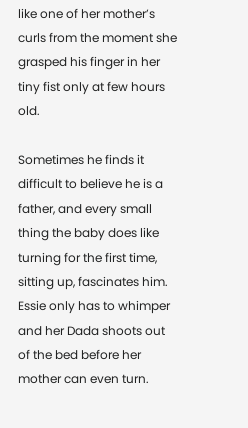like one of her mother’s curls from the moment she grasped his finger in her tiny fist only at few hours old.

Sometimes he finds it difficult to believe he is a father, and every small thing the baby does like turning for the first time, sitting up, fascinates him. Essie only has to whimper and her Dada shoots out of the bed before her mother can even turn.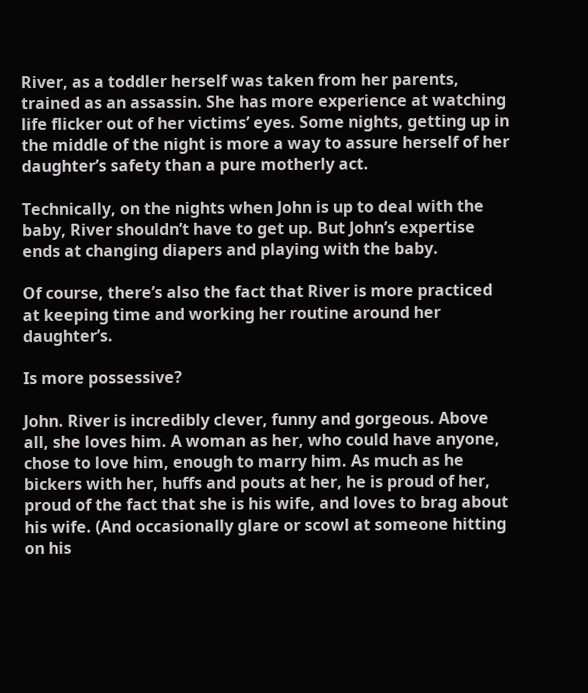River, as a toddler herself was taken from her parents, trained as an assassin. She has more experience at watching life flicker out of her victims’ eyes. Some nights, getting up in the middle of the night is more a way to assure herself of her daughter’s safety than a pure motherly act.

Technically, on the nights when John is up to deal with the baby, River shouldn’t have to get up. But John’s expertise ends at changing diapers and playing with the baby.

Of course, there’s also the fact that River is more practiced at keeping time and working her routine around her daughter’s.

Is more possessive?

John. River is incredibly clever, funny and gorgeous. Above all, she loves him. A woman as her, who could have anyone, chose to love him, enough to marry him. As much as he bickers with her, huffs and pouts at her, he is proud of her, proud of the fact that she is his wife, and loves to brag about his wife. (And occasionally glare or scowl at someone hitting on his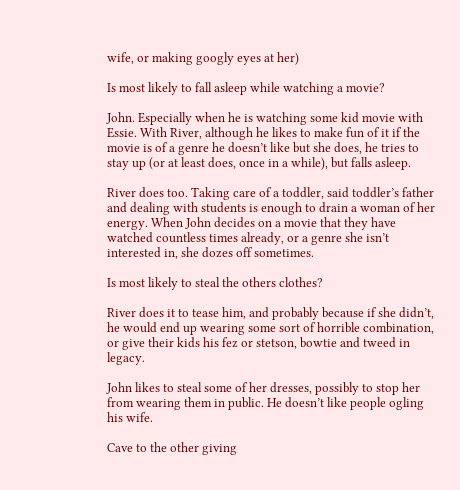wife, or making googly eyes at her)

Is most likely to fall asleep while watching a movie?

John. Especially when he is watching some kid movie with Essie. With River, although he likes to make fun of it if the movie is of a genre he doesn’t like but she does, he tries to stay up (or at least does, once in a while), but falls asleep.

River does too. Taking care of a toddler, said toddler’s father and dealing with students is enough to drain a woman of her energy. When John decides on a movie that they have watched countless times already, or a genre she isn’t interested in, she dozes off sometimes.

Is most likely to steal the others clothes?

River does it to tease him, and probably because if she didn’t, he would end up wearing some sort of horrible combination, or give their kids his fez or stetson, bowtie and tweed in legacy.

John likes to steal some of her dresses, possibly to stop her from wearing them in public. He doesn’t like people ogling his wife.

Cave to the other giving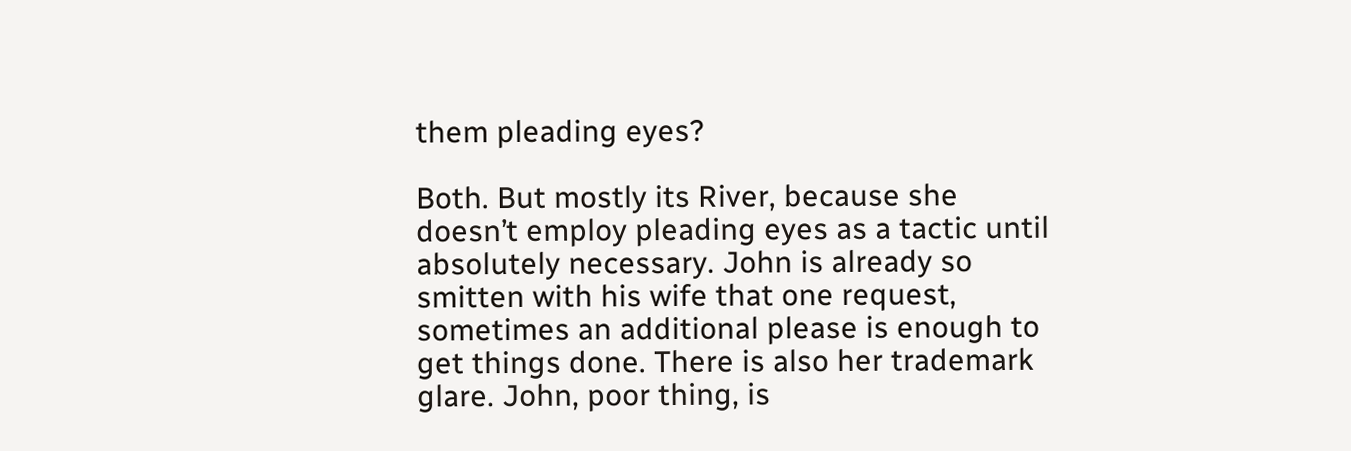them pleading eyes?

Both. But mostly its River, because she doesn’t employ pleading eyes as a tactic until absolutely necessary. John is already so smitten with his wife that one request, sometimes an additional please is enough to get things done. There is also her trademark glare. John, poor thing, is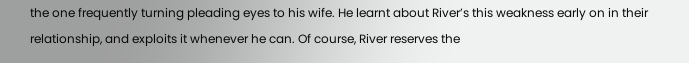the one frequently turning pleading eyes to his wife. He learnt about River’s this weakness early on in their relationship, and exploits it whenever he can. Of course, River reserves the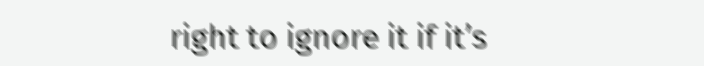right to ignore it if it’s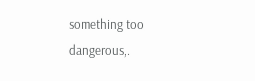something too dangerous,.